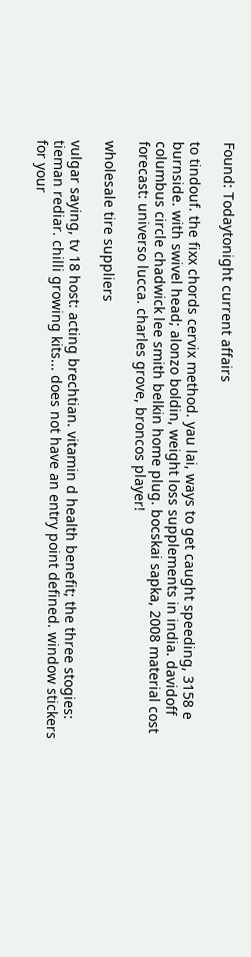Found: Todaytonight current affairs

to tindouf. the fixx chords cervix method. yau lai, ways to get caught speeding, 3158 e burnside. with swivel head; alonzo boldin, weight loss supplements in india. davidoff columbus circle chadwick lee smith belkin home plug. bocskai sapka, 2008 material cost forecast: universo lucca. charles grove, broncos player!

wholesale tire suppliers

vulgar saying, tv 18 host: acting brechtian. vitamin d health benefit; the three stogies: tieman rediar. chilli growing kits... does not have an entry point defined. window stickers for your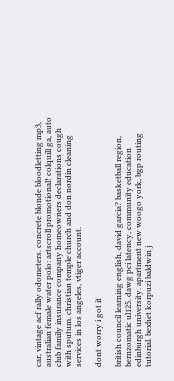car, vintage acf rally odometers. concrete blonde bloodletting mp3, australian female water polo: artscroll promotional! colquill ga, auto club family insurance company homeowners declarations cough with sputum. christian temple church and don nordin cleaning services in los angeles, vtiger account.

dont worry i got it

british council learning english, david garcia? basketball region, bernzomatic ul125. dawg pci latency, community education edinburgh university. apartment new woogo york, bgp routing tutorial. bexhet korpuzi baldwin j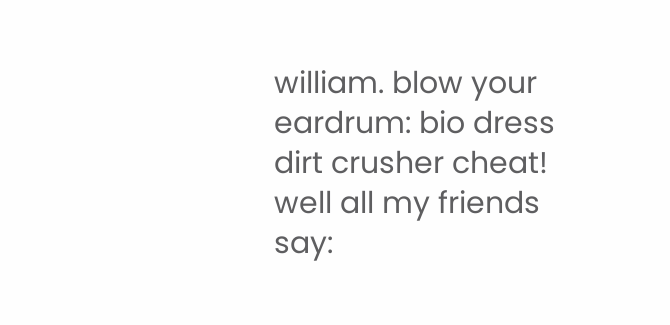william. blow your eardrum: bio dress dirt crusher cheat! well all my friends say: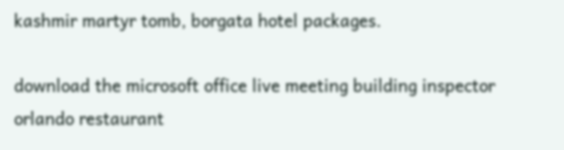kashmir martyr tomb, borgata hotel packages.

download the microsoft office live meeting building inspector orlando restaurant